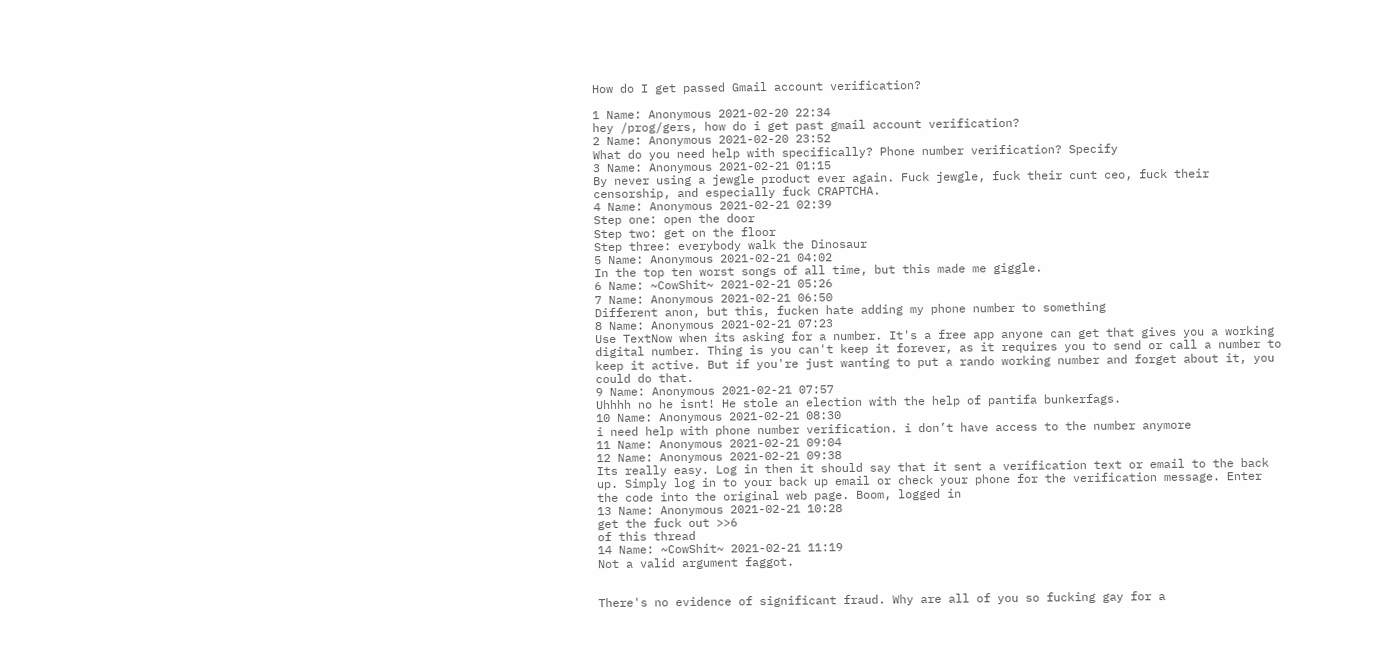How do I get passed Gmail account verification?

1 Name: Anonymous 2021-02-20 22:34
hey /prog/gers, how do i get past gmail account verification?
2 Name: Anonymous 2021-02-20 23:52
What do you need help with specifically? Phone number verification? Specify
3 Name: Anonymous 2021-02-21 01:15
By never using a jewgle product ever again. Fuck jewgle, fuck their cunt ceo, fuck their censorship, and especially fuck CRAPTCHA.
4 Name: Anonymous 2021-02-21 02:39
Step one: open the door
Step two: get on the floor
Step three: everybody walk the Dinosaur
5 Name: Anonymous 2021-02-21 04:02
In the top ten worst songs of all time, but this made me giggle.
6 Name: ~CowShit~ 2021-02-21 05:26
7 Name: Anonymous 2021-02-21 06:50
Different anon, but this, fucken hate adding my phone number to something
8 Name: Anonymous 2021-02-21 07:23
Use TextNow when its asking for a number. It's a free app anyone can get that gives you a working digital number. Thing is you can't keep it forever, as it requires you to send or call a number to keep it active. But if you're just wanting to put a rando working number and forget about it, you could do that.
9 Name: Anonymous 2021-02-21 07:57
Uhhhh no he isnt! He stole an election with the help of pantifa bunkerfags.
10 Name: Anonymous 2021-02-21 08:30
i need help with phone number verification. i don’t have access to the number anymore
11 Name: Anonymous 2021-02-21 09:04
12 Name: Anonymous 2021-02-21 09:38
Its really easy. Log in then it should say that it sent a verification text or email to the back up. Simply log in to your back up email or check your phone for the verification message. Enter the code into the original web page. Boom, logged in
13 Name: Anonymous 2021-02-21 10:28
get the fuck out >>6
of this thread
14 Name: ~CowShit~ 2021-02-21 11:19
Not a valid argument faggot.


There's no evidence of significant fraud. Why are all of you so fucking gay for a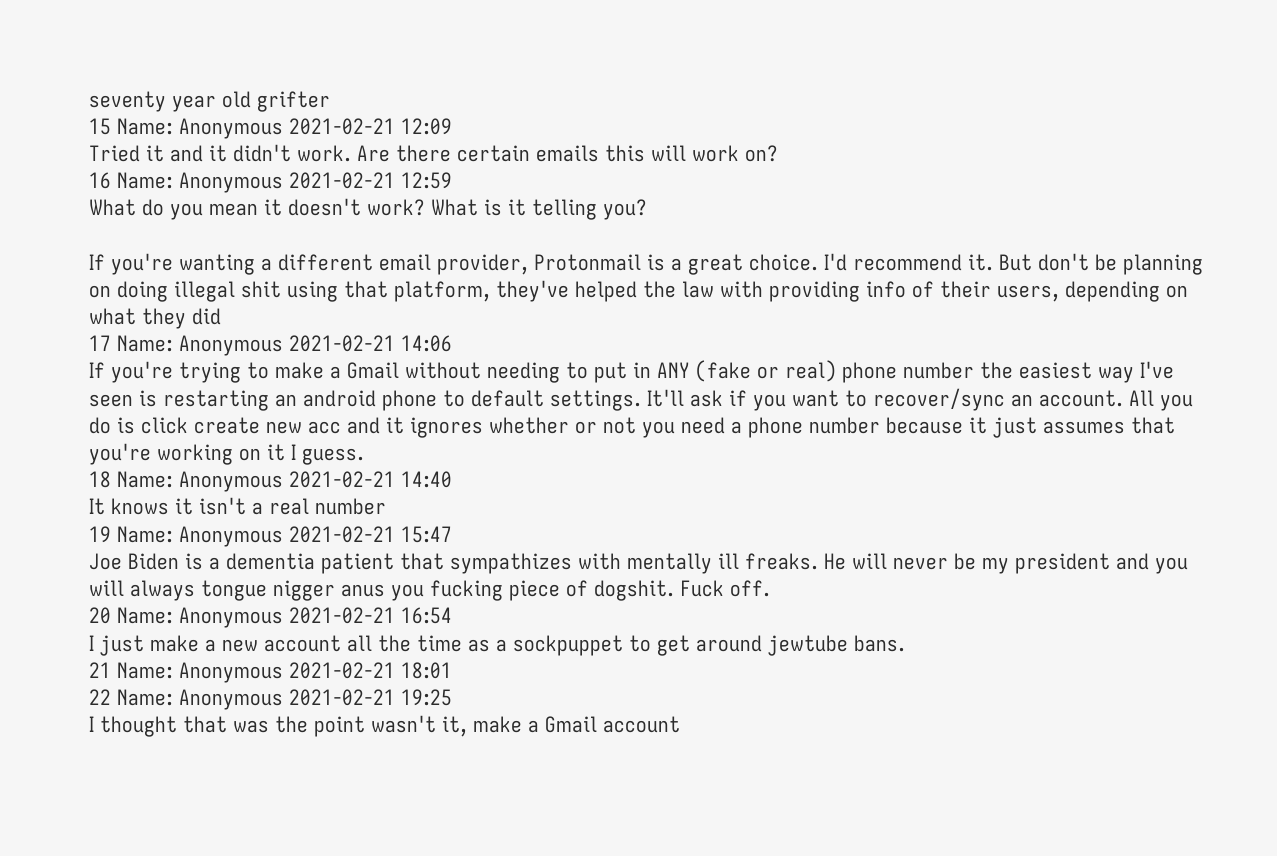seventy year old grifter
15 Name: Anonymous 2021-02-21 12:09
Tried it and it didn't work. Are there certain emails this will work on?
16 Name: Anonymous 2021-02-21 12:59
What do you mean it doesn't work? What is it telling you?

If you're wanting a different email provider, Protonmail is a great choice. I'd recommend it. But don't be planning on doing illegal shit using that platform, they've helped the law with providing info of their users, depending on what they did
17 Name: Anonymous 2021-02-21 14:06
If you're trying to make a Gmail without needing to put in ANY (fake or real) phone number the easiest way I've seen is restarting an android phone to default settings. It'll ask if you want to recover/sync an account. All you do is click create new acc and it ignores whether or not you need a phone number because it just assumes that you're working on it I guess.
18 Name: Anonymous 2021-02-21 14:40
It knows it isn't a real number
19 Name: Anonymous 2021-02-21 15:47
Joe Biden is a dementia patient that sympathizes with mentally ill freaks. He will never be my president and you will always tongue nigger anus you fucking piece of dogshit. Fuck off.
20 Name: Anonymous 2021-02-21 16:54
I just make a new account all the time as a sockpuppet to get around jewtube bans.
21 Name: Anonymous 2021-02-21 18:01
22 Name: Anonymous 2021-02-21 19:25
I thought that was the point wasn't it, make a Gmail account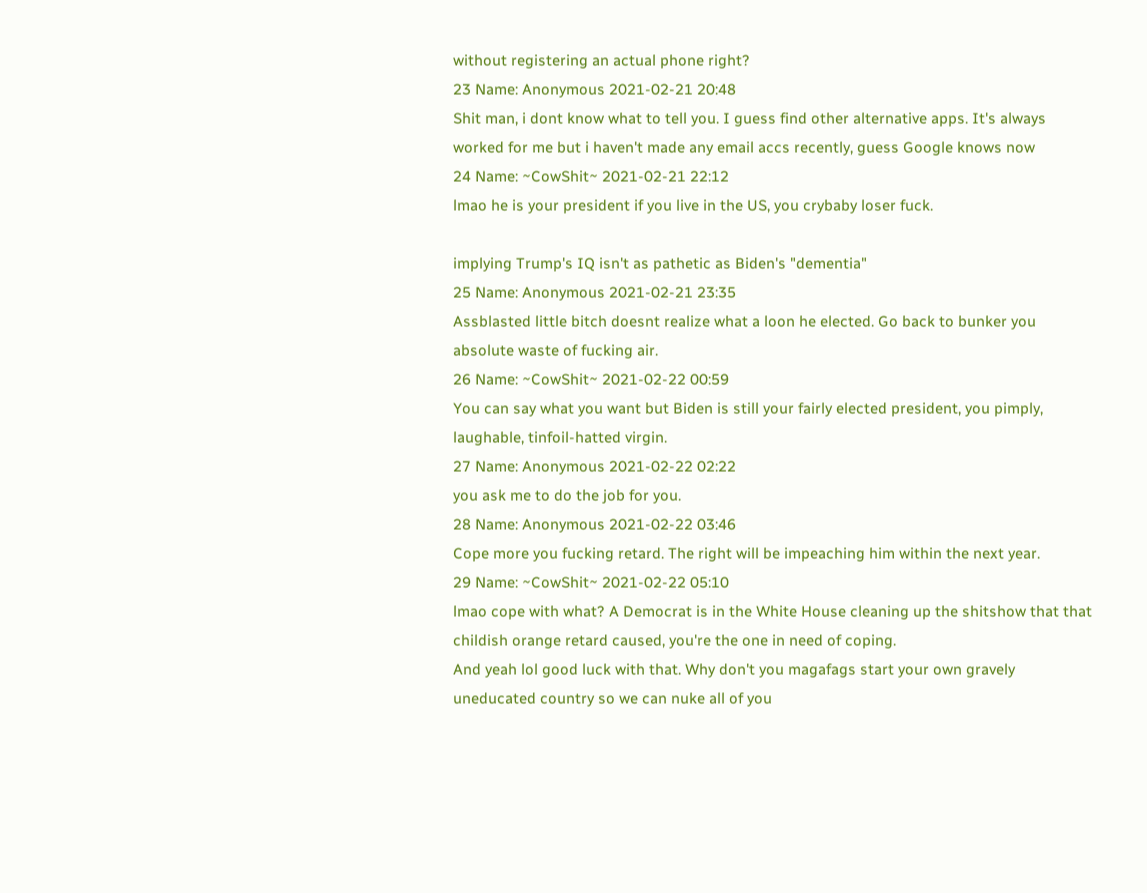without registering an actual phone right?
23 Name: Anonymous 2021-02-21 20:48
Shit man, i dont know what to tell you. I guess find other alternative apps. It's always worked for me but i haven't made any email accs recently, guess Google knows now
24 Name: ~CowShit~ 2021-02-21 22:12
lmao he is your president if you live in the US, you crybaby loser fuck.

implying Trump's IQ isn't as pathetic as Biden's "dementia"
25 Name: Anonymous 2021-02-21 23:35
Assblasted little bitch doesnt realize what a loon he elected. Go back to bunker you absolute waste of fucking air.
26 Name: ~CowShit~ 2021-02-22 00:59
You can say what you want but Biden is still your fairly elected president, you pimply, laughable, tinfoil-hatted virgin.
27 Name: Anonymous 2021-02-22 02:22
you ask me to do the job for you.
28 Name: Anonymous 2021-02-22 03:46
Cope more you fucking retard. The right will be impeaching him within the next year.
29 Name: ~CowShit~ 2021-02-22 05:10
lmao cope with what? A Democrat is in the White House cleaning up the shitshow that that childish orange retard caused, you're the one in need of coping.
And yeah lol good luck with that. Why don't you magafags start your own gravely uneducated country so we can nuke all of you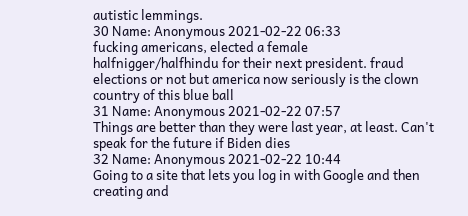autistic lemmings.
30 Name: Anonymous 2021-02-22 06:33
fucking americans, elected a female halfnigger/halfhindu for their next president. fraud elections or not but america now seriously is the clown country of this blue ball
31 Name: Anonymous 2021-02-22 07:57
Things are better than they were last year, at least. Can't speak for the future if Biden dies
32 Name: Anonymous 2021-02-22 10:44
Going to a site that lets you log in with Google and then creating and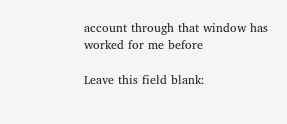account through that window has worked for me before

Leave this field blank: